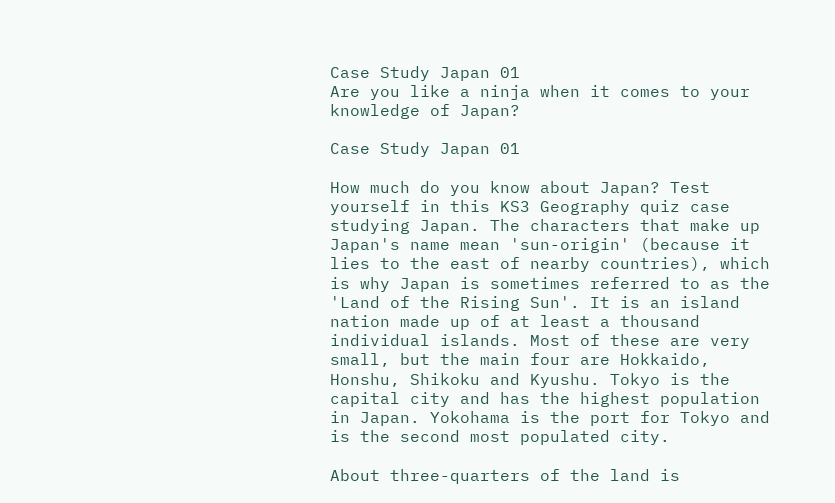Case Study Japan 01
Are you like a ninja when it comes to your knowledge of Japan?

Case Study Japan 01

How much do you know about Japan? Test yourself in this KS3 Geography quiz case studying Japan. The characters that make up Japan's name mean 'sun-origin' (because it lies to the east of nearby countries), which is why Japan is sometimes referred to as the 'Land of the Rising Sun'. It is an island nation made up of at least a thousand individual islands. Most of these are very small, but the main four are Hokkaido, Honshu, Shikoku and Kyushu. Tokyo is the capital city and has the highest population in Japan. Yokohama is the port for Tokyo and is the second most populated city.

About three-quarters of the land is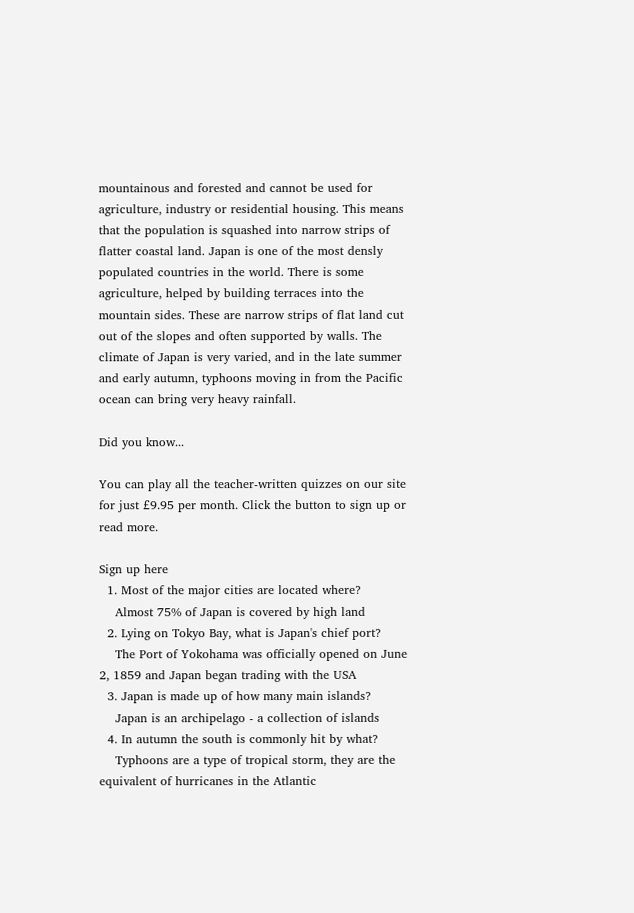mountainous and forested and cannot be used for agriculture, industry or residential housing. This means that the population is squashed into narrow strips of flatter coastal land. Japan is one of the most densly populated countries in the world. There is some agriculture, helped by building terraces into the mountain sides. These are narrow strips of flat land cut out of the slopes and often supported by walls. The climate of Japan is very varied, and in the late summer and early autumn, typhoons moving in from the Pacific ocean can bring very heavy rainfall.

Did you know...

You can play all the teacher-written quizzes on our site for just £9.95 per month. Click the button to sign up or read more.

Sign up here
  1. Most of the major cities are located where?
    Almost 75% of Japan is covered by high land
  2. Lying on Tokyo Bay, what is Japan's chief port?
    The Port of Yokohama was officially opened on June 2, 1859 and Japan began trading with the USA
  3. Japan is made up of how many main islands?
    Japan is an archipelago - a collection of islands
  4. In autumn the south is commonly hit by what?
    Typhoons are a type of tropical storm, they are the equivalent of hurricanes in the Atlantic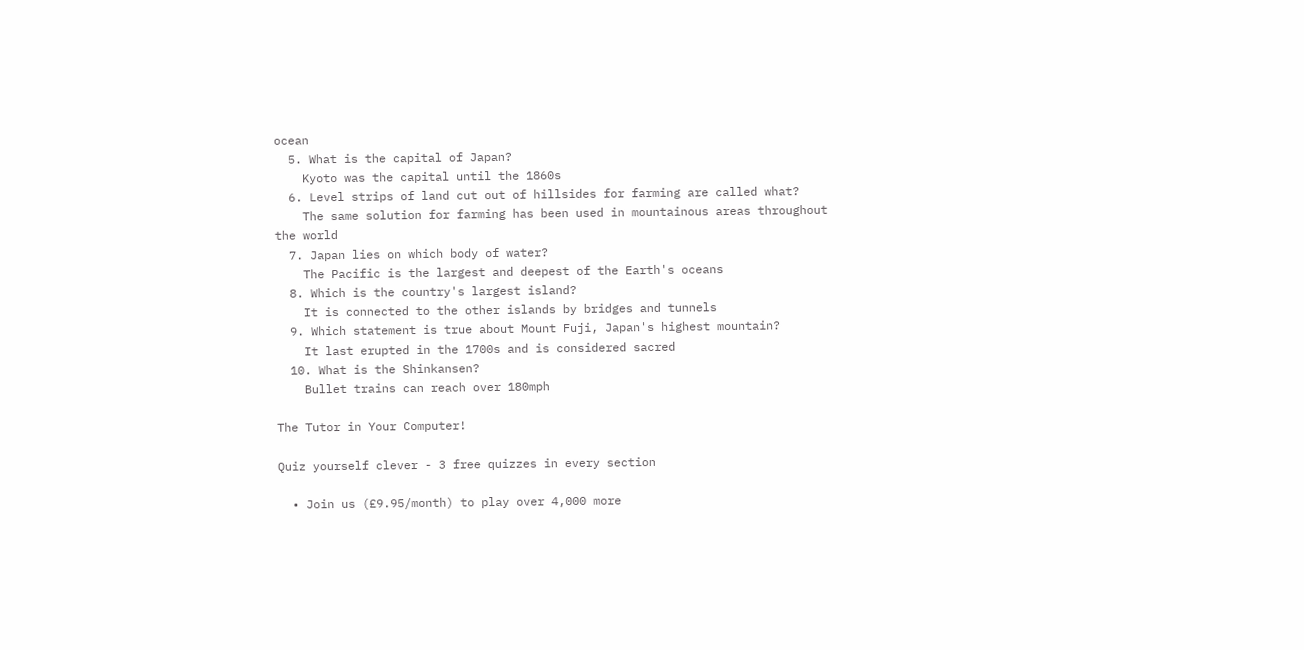ocean
  5. What is the capital of Japan?
    Kyoto was the capital until the 1860s
  6. Level strips of land cut out of hillsides for farming are called what?
    The same solution for farming has been used in mountainous areas throughout the world
  7. Japan lies on which body of water?
    The Pacific is the largest and deepest of the Earth's oceans
  8. Which is the country's largest island?
    It is connected to the other islands by bridges and tunnels
  9. Which statement is true about Mount Fuji, Japan's highest mountain?
    It last erupted in the 1700s and is considered sacred
  10. What is the Shinkansen?
    Bullet trains can reach over 180mph

The Tutor in Your Computer!

Quiz yourself clever - 3 free quizzes in every section

  • Join us (£9.95/month) to play over 4,000 more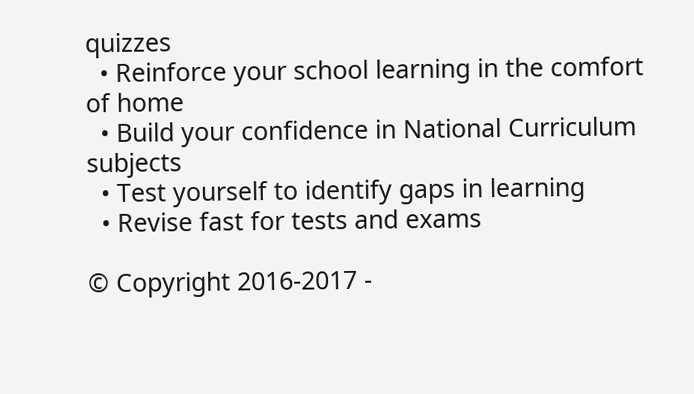quizzes
  • Reinforce your school learning in the comfort of home
  • Build your confidence in National Curriculum subjects
  • Test yourself to identify gaps in learning
  • Revise fast for tests and exams

© Copyright 2016-2017 -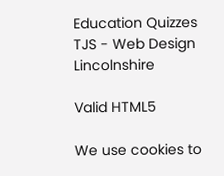Education Quizzes
TJS - Web Design Lincolnshire

Valid HTML5

We use cookies to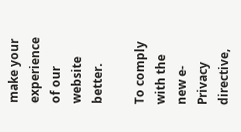make your experience of our website better.

To comply with the new e-Privacy directive,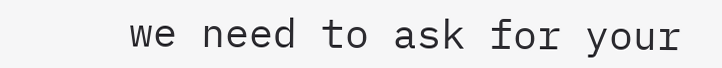we need to ask for your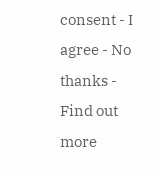consent - I agree - No thanks - Find out more